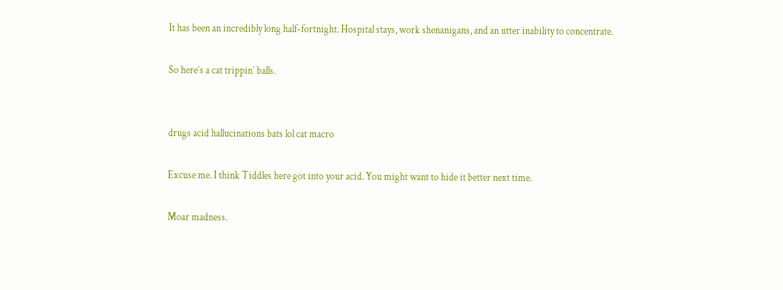It has been an incredibly long half-fortnight. Hospital stays, work shenanigans, and an utter inability to concentrate.

So here’s a cat trippin’ balls.


drugs acid hallucinations bats lol cat macro

Excuse me. I think Tiddles here got into your acid. You might want to hide it better next time.

Moar madness.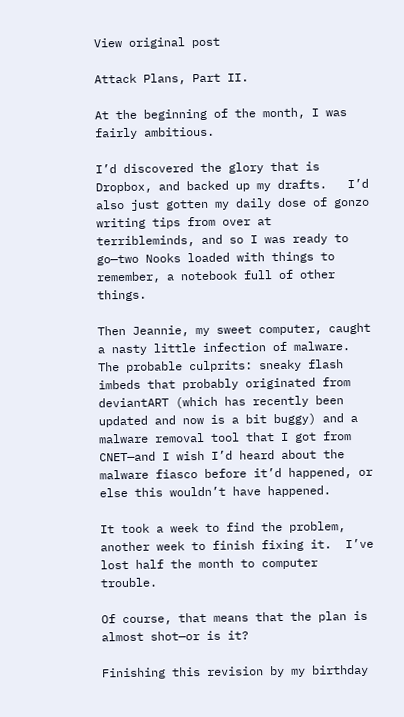View original post

Attack Plans, Part II.

At the beginning of the month, I was fairly ambitious.

I’d discovered the glory that is Dropbox, and backed up my drafts.   I’d also just gotten my daily dose of gonzo writing tips from over at terribleminds, and so I was ready to go—two Nooks loaded with things to remember, a notebook full of other things.

Then Jeannie, my sweet computer, caught a nasty little infection of malware.  The probable culprits: sneaky flash imbeds that probably originated from deviantART (which has recently been updated and now is a bit buggy) and a malware removal tool that I got from CNET—and I wish I’d heard about the malware fiasco before it’d happened, or else this wouldn’t have happened.

It took a week to find the problem, another week to finish fixing it.  I’ve lost half the month to computer trouble.

Of course, that means that the plan is almost shot—or is it?

Finishing this revision by my birthday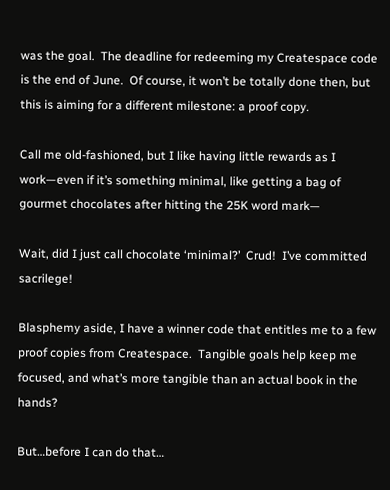was the goal.  The deadline for redeeming my Createspace code is the end of June.  Of course, it won’t be totally done then, but this is aiming for a different milestone: a proof copy.

Call me old-fashioned, but I like having little rewards as I work—even if it’s something minimal, like getting a bag of gourmet chocolates after hitting the 25K word mark—

Wait, did I just call chocolate ‘minimal?’  Crud!  I’ve committed sacrilege!

Blasphemy aside, I have a winner code that entitles me to a few proof copies from Createspace.  Tangible goals help keep me focused, and what’s more tangible than an actual book in the hands?

But…before I can do that…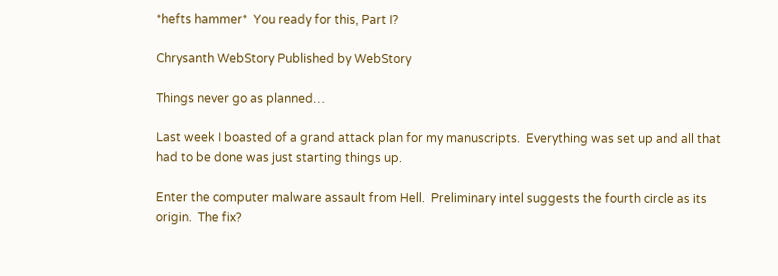*hefts hammer*  You ready for this, Part I?

Chrysanth WebStory Published by WebStory

Things never go as planned…

Last week I boasted of a grand attack plan for my manuscripts.  Everything was set up and all that had to be done was just starting things up.

Enter the computer malware assault from Hell.  Preliminary intel suggests the fourth circle as its origin.  The fix?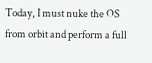Today, I must nuke the OS from orbit and perform a full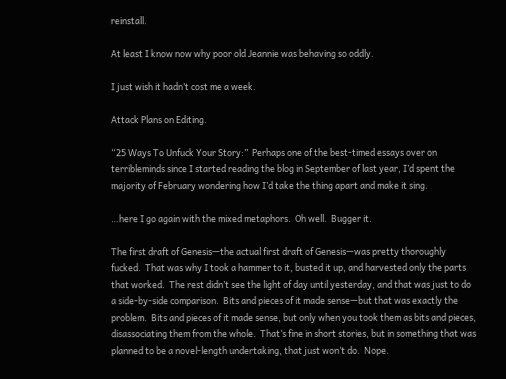reinstall.

At least I know now why poor old Jeannie was behaving so oddly.

I just wish it hadn’t cost me a week.

Attack Plans on Editing.

“25 Ways To Unfuck Your Story:”  Perhaps one of the best-timed essays over on terribleminds since I started reading the blog in September of last year, I’d spent the majority of February wondering how I’d take the thing apart and make it sing.

…here I go again with the mixed metaphors.  Oh well.  Bugger it.

The first draft of Genesis—the actual first draft of Genesis—was pretty thoroughly fucked.  That was why I took a hammer to it, busted it up, and harvested only the parts that worked.  The rest didn’t see the light of day until yesterday, and that was just to do a side-by-side comparison.  Bits and pieces of it made sense—but that was exactly the problem.  Bits and pieces of it made sense, but only when you took them as bits and pieces, disassociating them from the whole.  That’s fine in short stories, but in something that was planned to be a novel-length undertaking, that just won’t do.  Nope.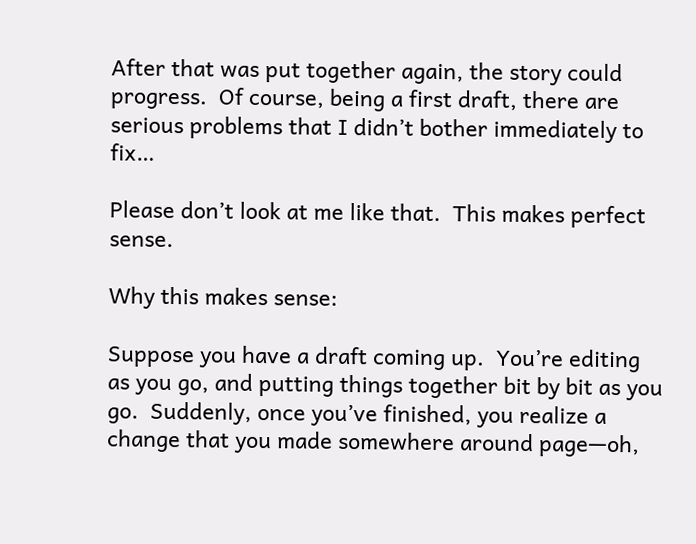After that was put together again, the story could progress.  Of course, being a first draft, there are serious problems that I didn’t bother immediately to fix…

Please don’t look at me like that.  This makes perfect sense.

Why this makes sense:

Suppose you have a draft coming up.  You’re editing as you go, and putting things together bit by bit as you go.  Suddenly, once you’ve finished, you realize a change that you made somewhere around page—oh,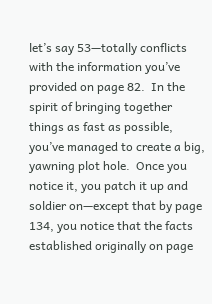let’s say 53—totally conflicts with the information you’ve provided on page 82.  In the spirit of bringing together things as fast as possible, you’ve managed to create a big, yawning plot hole.  Once you notice it, you patch it up and soldier on—except that by page 134, you notice that the facts established originally on page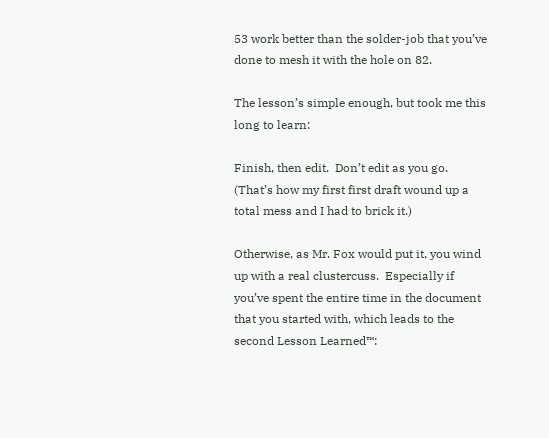53 work better than the solder-job that you’ve done to mesh it with the hole on 82.

The lesson’s simple enough, but took me this long to learn:

Finish, then edit.  Don’t edit as you go.  (That’s how my first first draft wound up a total mess and I had to brick it.)

Otherwise, as Mr. Fox would put it, you wind up with a real clustercuss.  Especially if you’ve spent the entire time in the document that you started with, which leads to the second Lesson Learned™: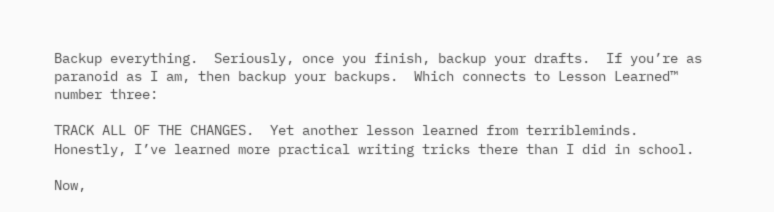Backup everything.  Seriously, once you finish, backup your drafts.  If you’re as paranoid as I am, then backup your backups.  Which connects to Lesson Learned™ number three:

TRACK ALL OF THE CHANGES.  Yet another lesson learned from terribleminds.  Honestly, I’ve learned more practical writing tricks there than I did in school.

Now,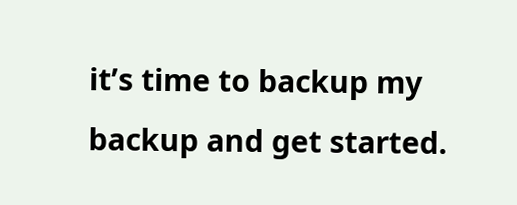it’s time to backup my backup and get started.